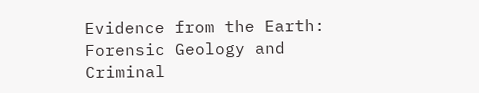Evidence from the Earth: Forensic Geology and
Criminal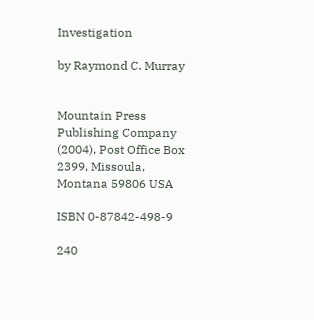Investigation

by Raymond C. Murray


Mountain Press Publishing Company (2004), Post Office Box 2399, Missoula, Montana 59806 USA

ISBN 0-87842-498-9

240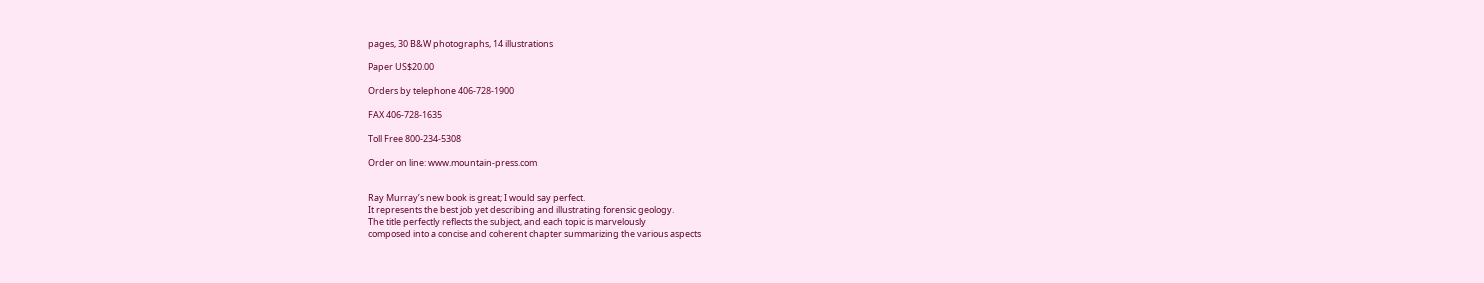pages, 30 B&W photographs, 14 illustrations

Paper US$20.00

Orders by telephone 406-728-1900

FAX 406-728-1635

Toll Free 800-234-5308

Order on line: www.mountain-press.com


Ray Murray’s new book is great; I would say perfect.
It represents the best job yet describing and illustrating forensic geology.
The title perfectly reflects the subject, and each topic is marvelously
composed into a concise and coherent chapter summarizing the various aspects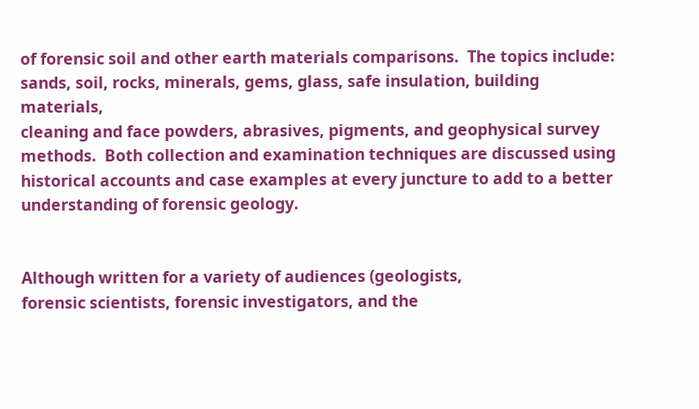of forensic soil and other earth materials comparisons.  The topics include:
sands, soil, rocks, minerals, gems, glass, safe insulation, building materials,
cleaning and face powders, abrasives, pigments, and geophysical survey
methods.  Both collection and examination techniques are discussed using
historical accounts and case examples at every juncture to add to a better
understanding of forensic geology.


Although written for a variety of audiences (geologists,
forensic scientists, forensic investigators, and the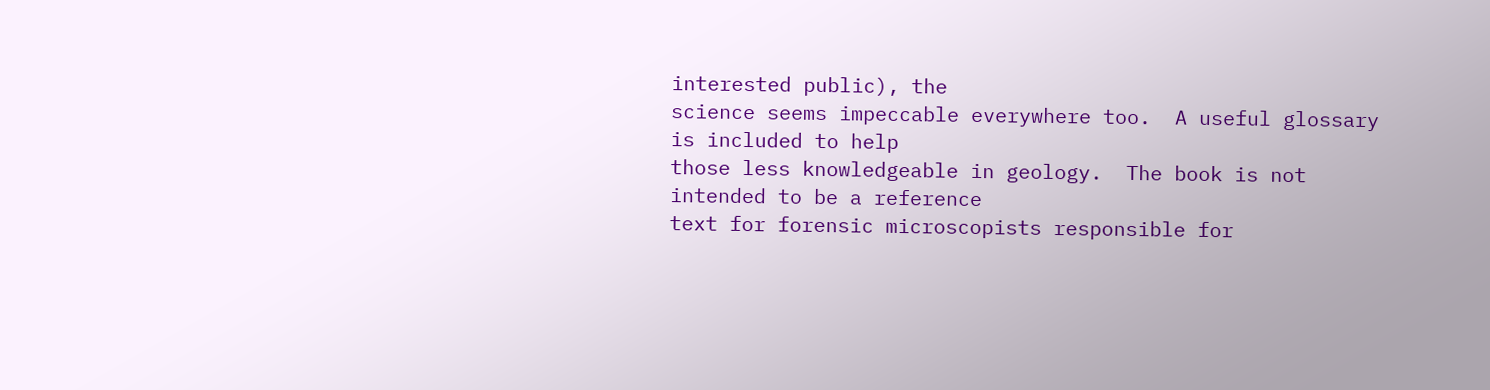interested public), the
science seems impeccable everywhere too.  A useful glossary is included to help
those less knowledgeable in geology.  The book is not intended to be a reference
text for forensic microscopists responsible for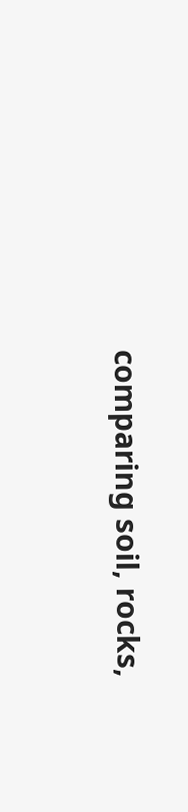comparing soil, rocks,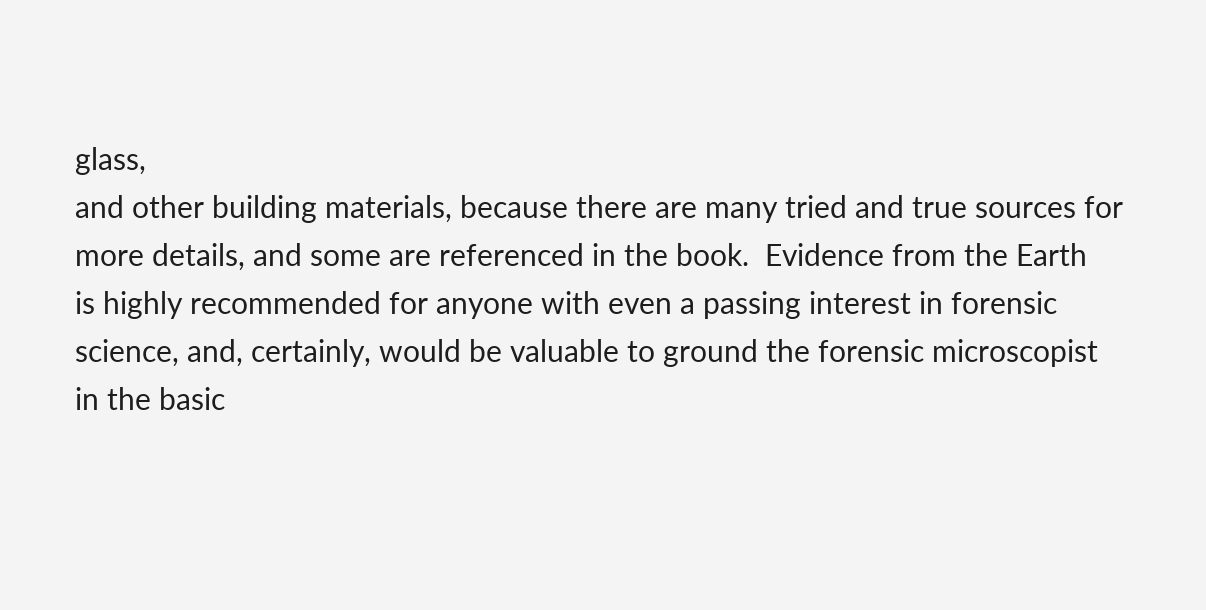glass,
and other building materials, because there are many tried and true sources for
more details, and some are referenced in the book.  Evidence from the Earth
is highly recommended for anyone with even a passing interest in forensic
science, and, certainly, would be valuable to ground the forensic microscopist
in the basic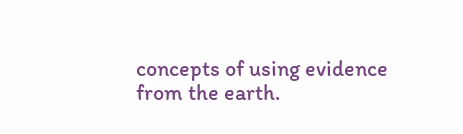concepts of using evidence from the earth.